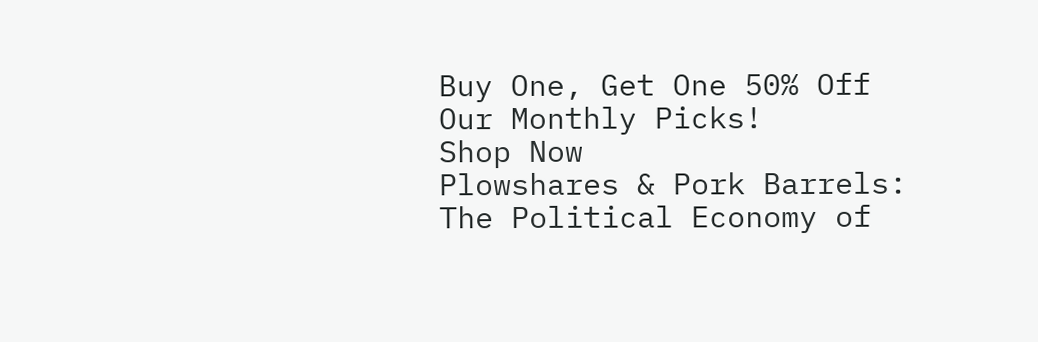Buy One, Get One 50% Off Our Monthly Picks!
Shop Now
Plowshares & Pork Barrels: The Political Economy of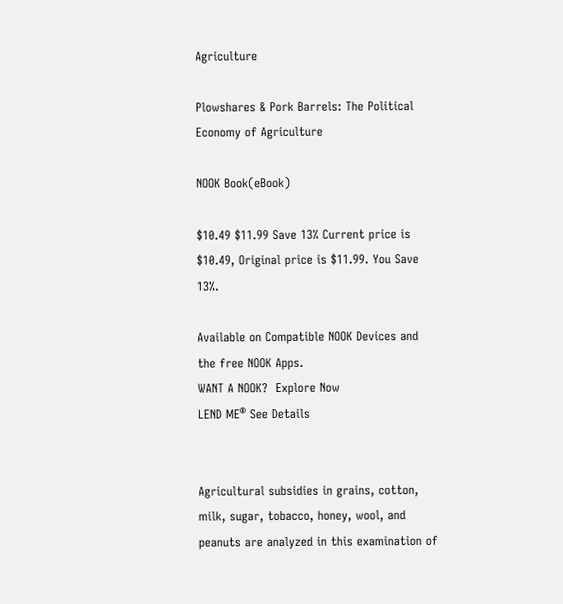Agriculture

Plowshares & Pork Barrels: The Political Economy of Agriculture

NOOK Book(eBook)

$10.49 $11.99 Save 13% Current price is $10.49, Original price is $11.99. You Save 13%.

Available on Compatible NOOK Devices and the free NOOK Apps.
WANT A NOOK?  Explore Now
LEND ME® See Details


Agricultural subsidies in grains, cotton, milk, sugar, tobacco, honey, wool, and peanuts are analyzed in this examination of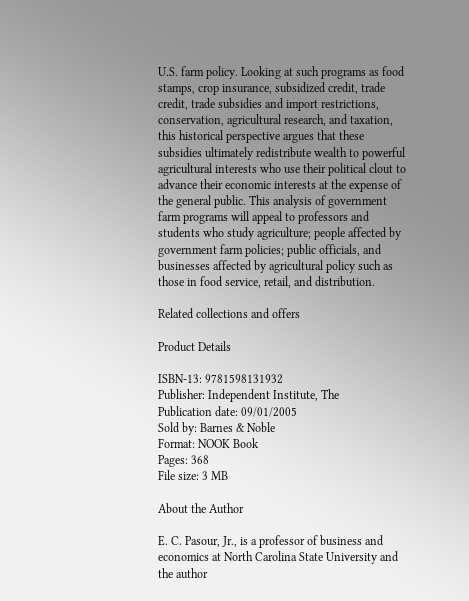U.S. farm policy. Looking at such programs as food stamps, crop insurance, subsidized credit, trade credit, trade subsidies and import restrictions, conservation, agricultural research, and taxation, this historical perspective argues that these subsidies ultimately redistribute wealth to powerful agricultural interests who use their political clout to advance their economic interests at the expense of the general public. This analysis of government farm programs will appeal to professors and students who study agriculture; people affected by government farm policies; public officials, and businesses affected by agricultural policy such as those in food service, retail, and distribution.

Related collections and offers

Product Details

ISBN-13: 9781598131932
Publisher: Independent Institute, The
Publication date: 09/01/2005
Sold by: Barnes & Noble
Format: NOOK Book
Pages: 368
File size: 3 MB

About the Author

E. C. Pasour, Jr., is a professor of business and economics at North Carolina State University and the author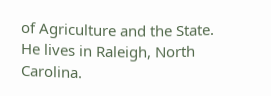of Agriculture and the State. He lives in Raleigh, North Carolina.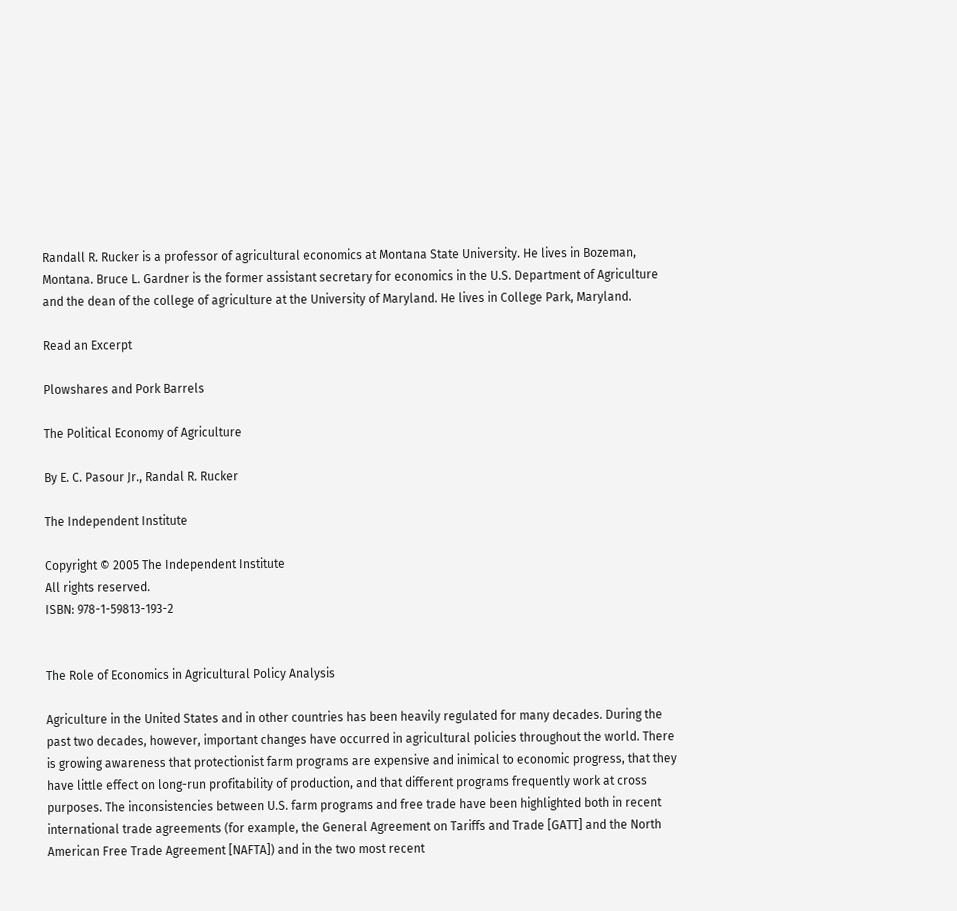Randall R. Rucker is a professor of agricultural economics at Montana State University. He lives in Bozeman, Montana. Bruce L. Gardner is the former assistant secretary for economics in the U.S. Department of Agriculture and the dean of the college of agriculture at the University of Maryland. He lives in College Park, Maryland.

Read an Excerpt

Plowshares and Pork Barrels

The Political Economy of Agriculture

By E. C. Pasour Jr., Randal R. Rucker

The Independent Institute

Copyright © 2005 The Independent Institute
All rights reserved.
ISBN: 978-1-59813-193-2


The Role of Economics in Agricultural Policy Analysis

Agriculture in the United States and in other countries has been heavily regulated for many decades. During the past two decades, however, important changes have occurred in agricultural policies throughout the world. There is growing awareness that protectionist farm programs are expensive and inimical to economic progress, that they have little effect on long-run profitability of production, and that different programs frequently work at cross purposes. The inconsistencies between U.S. farm programs and free trade have been highlighted both in recent international trade agreements (for example, the General Agreement on Tariffs and Trade [GATT] and the North American Free Trade Agreement [NAFTA]) and in the two most recent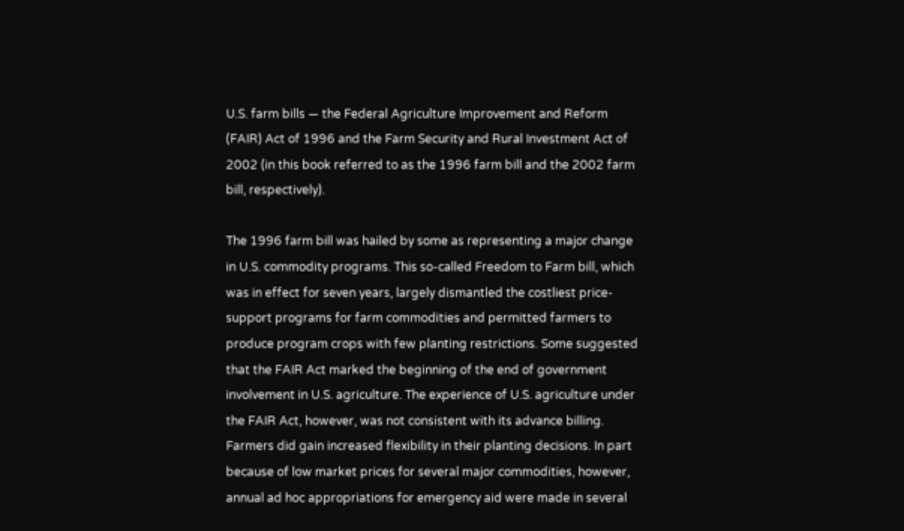U.S. farm bills — the Federal Agriculture Improvement and Reform (FAIR) Act of 1996 and the Farm Security and Rural Investment Act of 2002 (in this book referred to as the 1996 farm bill and the 2002 farm bill, respectively).

The 1996 farm bill was hailed by some as representing a major change in U.S. commodity programs. This so-called Freedom to Farm bill, which was in effect for seven years, largely dismantled the costliest price-support programs for farm commodities and permitted farmers to produce program crops with few planting restrictions. Some suggested that the FAIR Act marked the beginning of the end of government involvement in U.S. agriculture. The experience of U.S. agriculture under the FAIR Act, however, was not consistent with its advance billing. Farmers did gain increased flexibility in their planting decisions. In part because of low market prices for several major commodities, however, annual ad hoc appropriations for emergency aid were made in several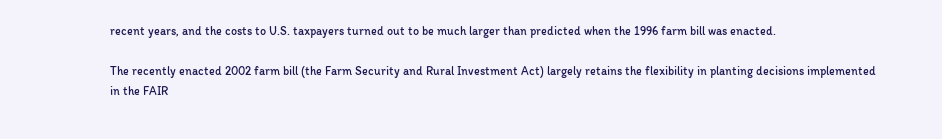recent years, and the costs to U.S. taxpayers turned out to be much larger than predicted when the 1996 farm bill was enacted.

The recently enacted 2002 farm bill (the Farm Security and Rural Investment Act) largely retains the flexibility in planting decisions implemented in the FAIR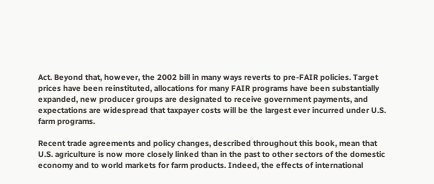Act. Beyond that, however, the 2002 bill in many ways reverts to pre-FAIR policies. Target prices have been reinstituted, allocations for many FAIR programs have been substantially expanded, new producer groups are designated to receive government payments, and expectations are widespread that taxpayer costs will be the largest ever incurred under U.S. farm programs.

Recent trade agreements and policy changes, described throughout this book, mean that U.S. agriculture is now more closely linked than in the past to other sectors of the domestic economy and to world markets for farm products. Indeed, the effects of international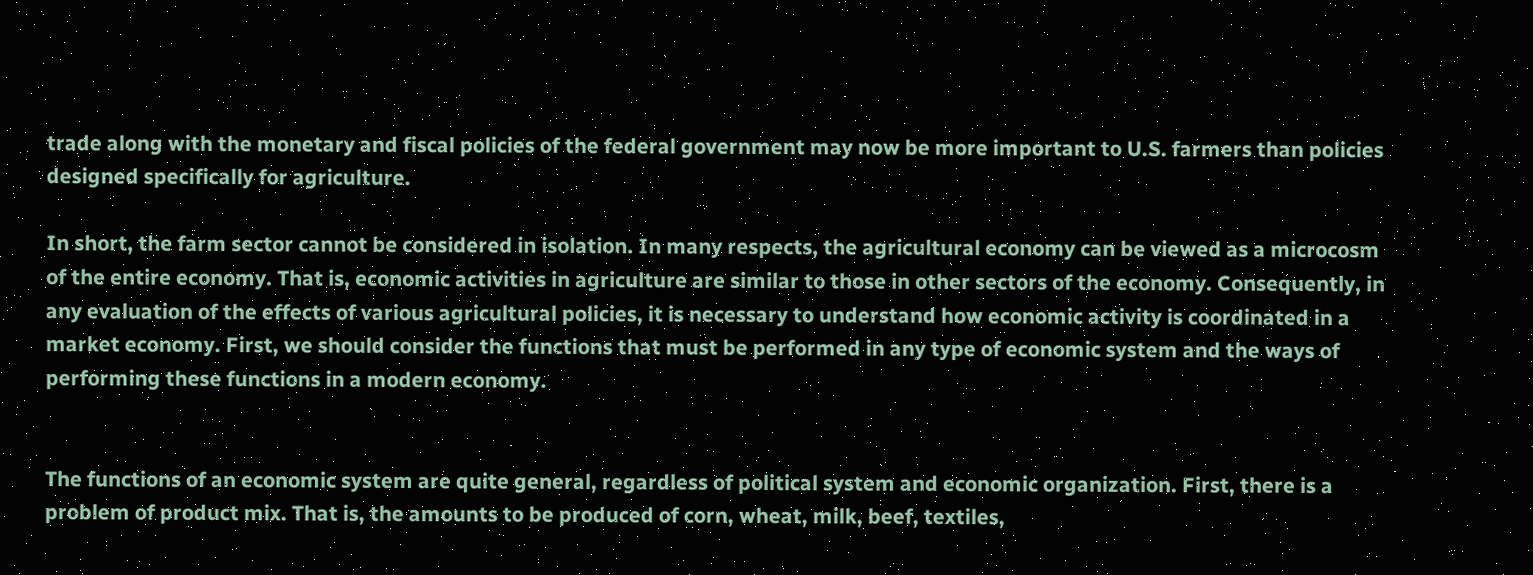trade along with the monetary and fiscal policies of the federal government may now be more important to U.S. farmers than policies designed specifically for agriculture.

In short, the farm sector cannot be considered in isolation. In many respects, the agricultural economy can be viewed as a microcosm of the entire economy. That is, economic activities in agriculture are similar to those in other sectors of the economy. Consequently, in any evaluation of the effects of various agricultural policies, it is necessary to understand how economic activity is coordinated in a market economy. First, we should consider the functions that must be performed in any type of economic system and the ways of performing these functions in a modern economy.


The functions of an economic system are quite general, regardless of political system and economic organization. First, there is a problem of product mix. That is, the amounts to be produced of corn, wheat, milk, beef, textiles,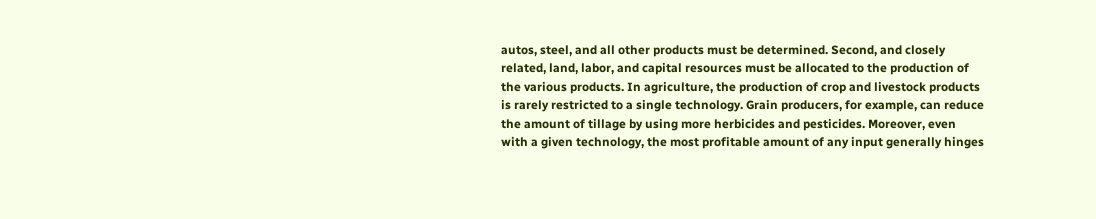autos, steel, and all other products must be determined. Second, and closely related, land, labor, and capital resources must be allocated to the production of the various products. In agriculture, the production of crop and livestock products is rarely restricted to a single technology. Grain producers, for example, can reduce the amount of tillage by using more herbicides and pesticides. Moreover, even with a given technology, the most profitable amount of any input generally hinges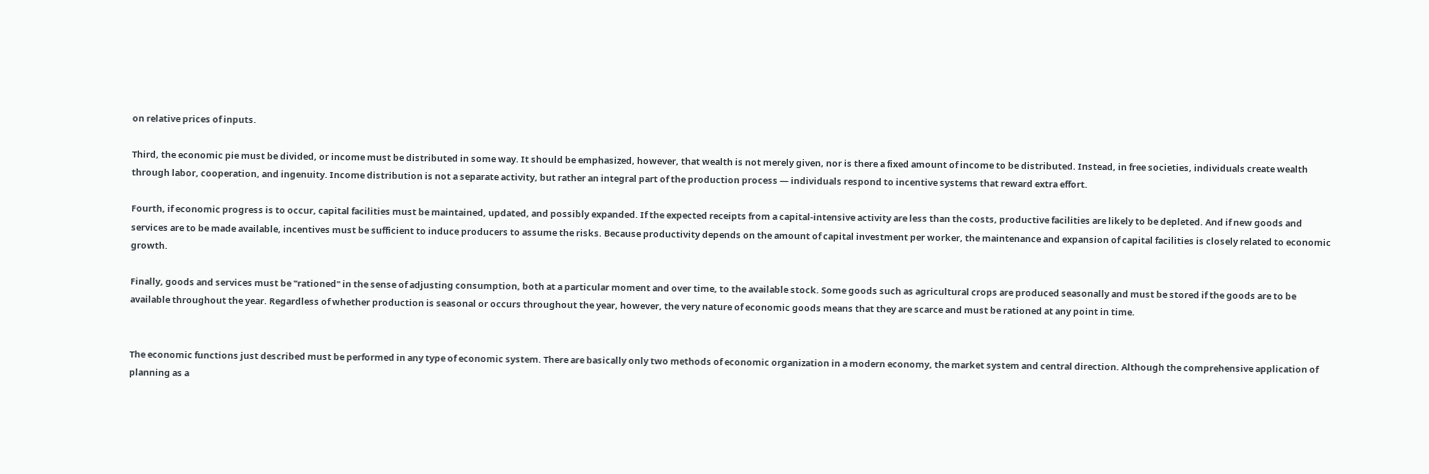on relative prices of inputs.

Third, the economic pie must be divided, or income must be distributed in some way. It should be emphasized, however, that wealth is not merely given, nor is there a fixed amount of income to be distributed. Instead, in free societies, individuals create wealth through labor, cooperation, and ingenuity. Income distribution is not a separate activity, but rather an integral part of the production process — individuals respond to incentive systems that reward extra effort.

Fourth, if economic progress is to occur, capital facilities must be maintained, updated, and possibly expanded. If the expected receipts from a capital-intensive activity are less than the costs, productive facilities are likely to be depleted. And if new goods and services are to be made available, incentives must be sufficient to induce producers to assume the risks. Because productivity depends on the amount of capital investment per worker, the maintenance and expansion of capital facilities is closely related to economic growth.

Finally, goods and services must be "rationed" in the sense of adjusting consumption, both at a particular moment and over time, to the available stock. Some goods such as agricultural crops are produced seasonally and must be stored if the goods are to be available throughout the year. Regardless of whether production is seasonal or occurs throughout the year, however, the very nature of economic goods means that they are scarce and must be rationed at any point in time.


The economic functions just described must be performed in any type of economic system. There are basically only two methods of economic organization in a modern economy, the market system and central direction. Although the comprehensive application of planning as a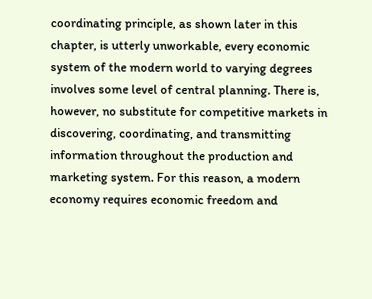coordinating principle, as shown later in this chapter, is utterly unworkable, every economic system of the modern world to varying degrees involves some level of central planning. There is, however, no substitute for competitive markets in discovering, coordinating, and transmitting information throughout the production and marketing system. For this reason, a modern economy requires economic freedom and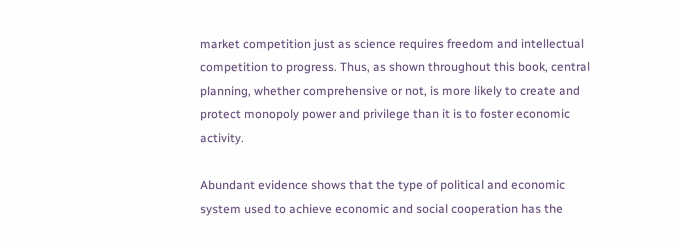market competition just as science requires freedom and intellectual competition to progress. Thus, as shown throughout this book, central planning, whether comprehensive or not, is more likely to create and protect monopoly power and privilege than it is to foster economic activity.

Abundant evidence shows that the type of political and economic system used to achieve economic and social cooperation has the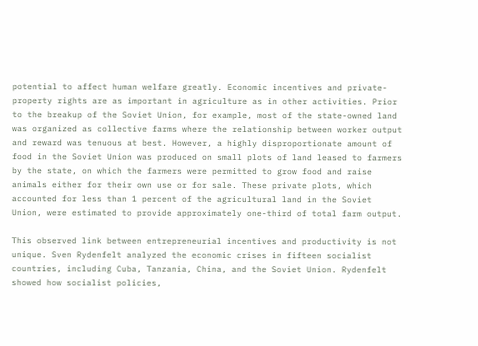potential to affect human welfare greatly. Economic incentives and private-property rights are as important in agriculture as in other activities. Prior to the breakup of the Soviet Union, for example, most of the state-owned land was organized as collective farms where the relationship between worker output and reward was tenuous at best. However, a highly disproportionate amount of food in the Soviet Union was produced on small plots of land leased to farmers by the state, on which the farmers were permitted to grow food and raise animals either for their own use or for sale. These private plots, which accounted for less than 1 percent of the agricultural land in the Soviet Union, were estimated to provide approximately one-third of total farm output.

This observed link between entrepreneurial incentives and productivity is not unique. Sven Rydenfelt analyzed the economic crises in fifteen socialist countries, including Cuba, Tanzania, China, and the Soviet Union. Rydenfelt showed how socialist policies,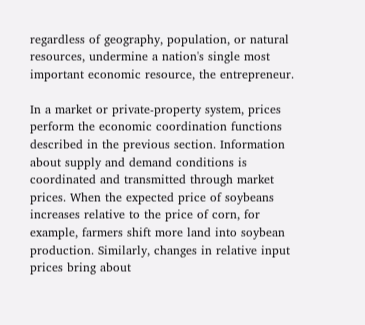regardless of geography, population, or natural resources, undermine a nation's single most important economic resource, the entrepreneur.

In a market or private-property system, prices perform the economic coordination functions described in the previous section. Information about supply and demand conditions is coordinated and transmitted through market prices. When the expected price of soybeans increases relative to the price of corn, for example, farmers shift more land into soybean production. Similarly, changes in relative input prices bring about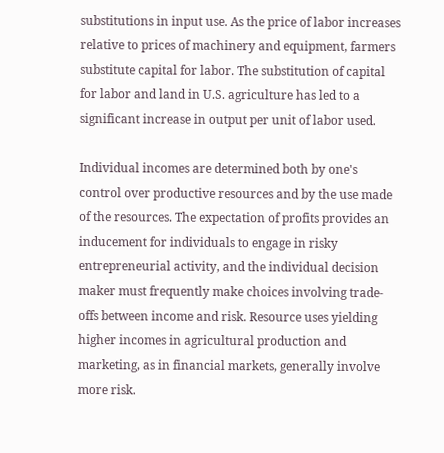substitutions in input use. As the price of labor increases relative to prices of machinery and equipment, farmers substitute capital for labor. The substitution of capital for labor and land in U.S. agriculture has led to a significant increase in output per unit of labor used.

Individual incomes are determined both by one's control over productive resources and by the use made of the resources. The expectation of profits provides an inducement for individuals to engage in risky entrepreneurial activity, and the individual decision maker must frequently make choices involving trade-offs between income and risk. Resource uses yielding higher incomes in agricultural production and marketing, as in financial markets, generally involve more risk.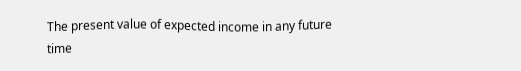The present value of expected income in any future time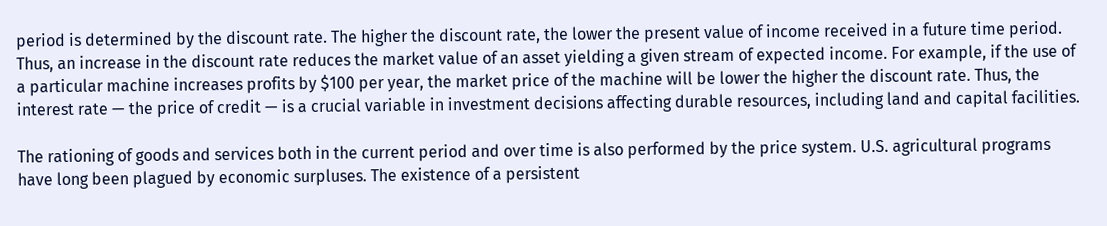period is determined by the discount rate. The higher the discount rate, the lower the present value of income received in a future time period. Thus, an increase in the discount rate reduces the market value of an asset yielding a given stream of expected income. For example, if the use of a particular machine increases profits by $100 per year, the market price of the machine will be lower the higher the discount rate. Thus, the interest rate — the price of credit — is a crucial variable in investment decisions affecting durable resources, including land and capital facilities.

The rationing of goods and services both in the current period and over time is also performed by the price system. U.S. agricultural programs have long been plagued by economic surpluses. The existence of a persistent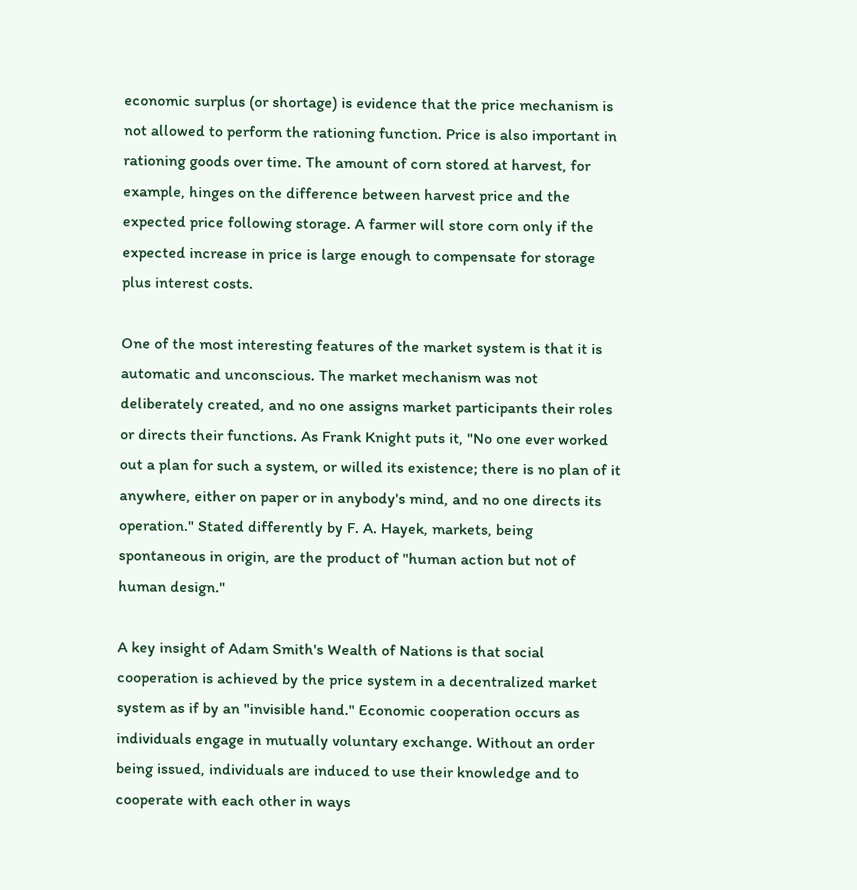economic surplus (or shortage) is evidence that the price mechanism is not allowed to perform the rationing function. Price is also important in rationing goods over time. The amount of corn stored at harvest, for example, hinges on the difference between harvest price and the expected price following storage. A farmer will store corn only if the expected increase in price is large enough to compensate for storage plus interest costs.

One of the most interesting features of the market system is that it is automatic and unconscious. The market mechanism was not deliberately created, and no one assigns market participants their roles or directs their functions. As Frank Knight puts it, "No one ever worked out a plan for such a system, or willed its existence; there is no plan of it anywhere, either on paper or in anybody's mind, and no one directs its operation." Stated differently by F. A. Hayek, markets, being spontaneous in origin, are the product of "human action but not of human design."

A key insight of Adam Smith's Wealth of Nations is that social cooperation is achieved by the price system in a decentralized market system as if by an "invisible hand." Economic cooperation occurs as individuals engage in mutually voluntary exchange. Without an order being issued, individuals are induced to use their knowledge and to cooperate with each other in ways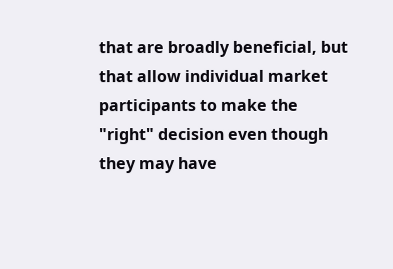that are broadly beneficial, but that allow individual market participants to make the "right" decision even though they may have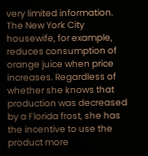very limited information. The New York City housewife, for example, reduces consumption of orange juice when price increases. Regardless of whether she knows that production was decreased by a Florida frost, she has the incentive to use the product more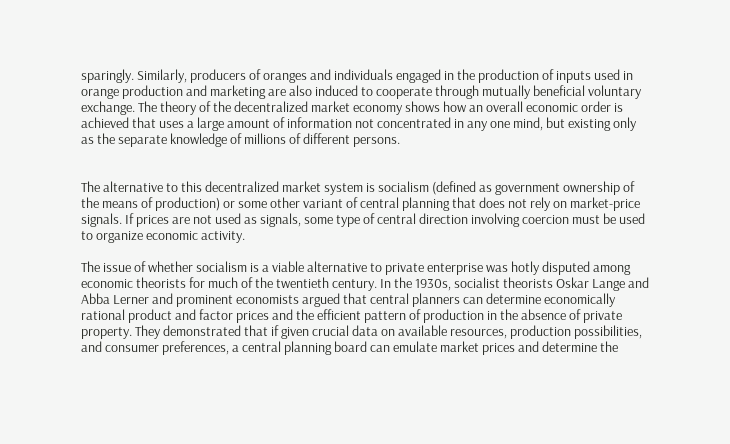sparingly. Similarly, producers of oranges and individuals engaged in the production of inputs used in orange production and marketing are also induced to cooperate through mutually beneficial voluntary exchange. The theory of the decentralized market economy shows how an overall economic order is achieved that uses a large amount of information not concentrated in any one mind, but existing only as the separate knowledge of millions of different persons.


The alternative to this decentralized market system is socialism (defined as government ownership of the means of production) or some other variant of central planning that does not rely on market-price signals. If prices are not used as signals, some type of central direction involving coercion must be used to organize economic activity.

The issue of whether socialism is a viable alternative to private enterprise was hotly disputed among economic theorists for much of the twentieth century. In the 1930s, socialist theorists Oskar Lange and Abba Lerner and prominent economists argued that central planners can determine economically rational product and factor prices and the efficient pattern of production in the absence of private property. They demonstrated that if given crucial data on available resources, production possibilities, and consumer preferences, a central planning board can emulate market prices and determine the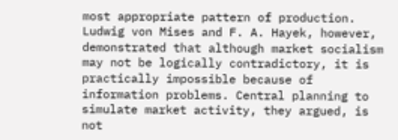most appropriate pattern of production. Ludwig von Mises and F. A. Hayek, however, demonstrated that although market socialism may not be logically contradictory, it is practically impossible because of information problems. Central planning to simulate market activity, they argued, is not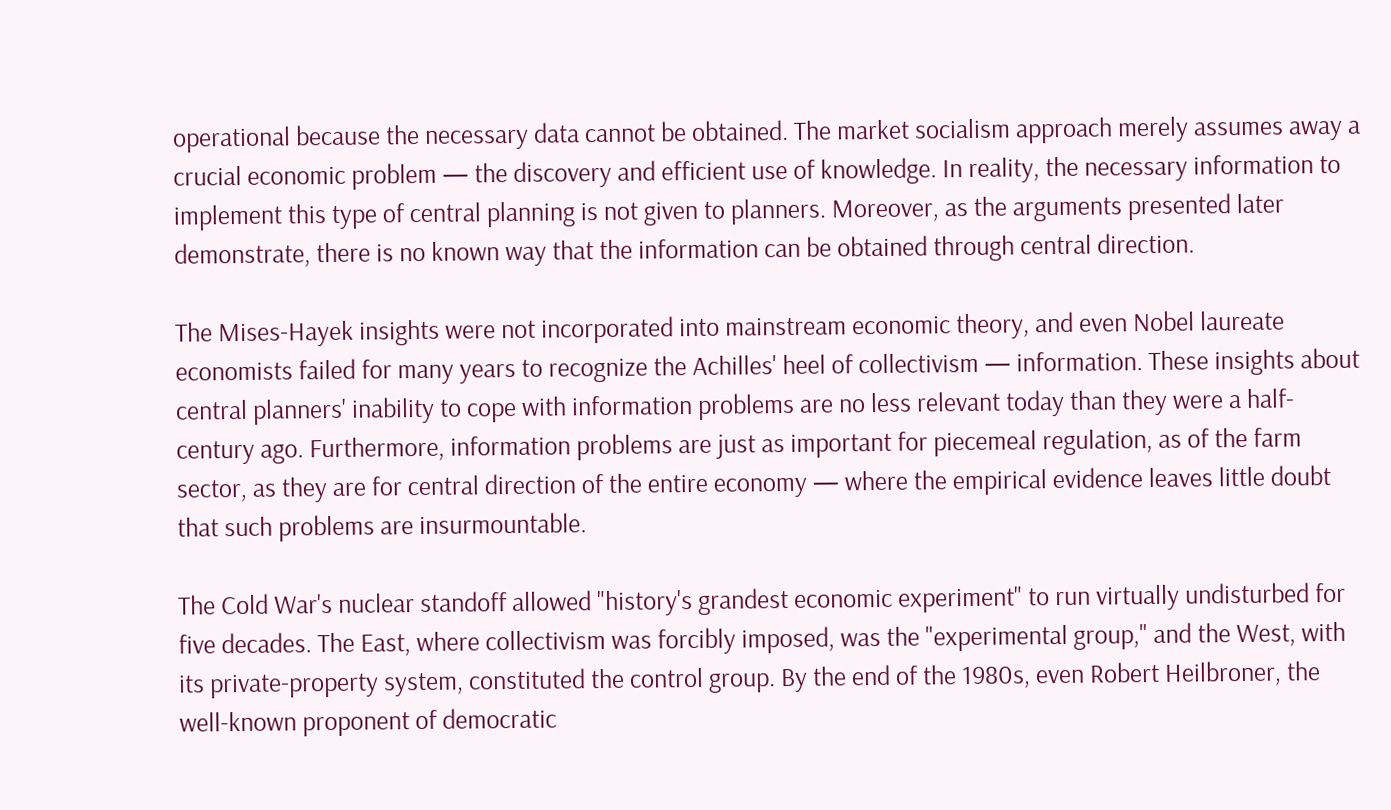operational because the necessary data cannot be obtained. The market socialism approach merely assumes away a crucial economic problem — the discovery and efficient use of knowledge. In reality, the necessary information to implement this type of central planning is not given to planners. Moreover, as the arguments presented later demonstrate, there is no known way that the information can be obtained through central direction.

The Mises-Hayek insights were not incorporated into mainstream economic theory, and even Nobel laureate economists failed for many years to recognize the Achilles' heel of collectivism — information. These insights about central planners' inability to cope with information problems are no less relevant today than they were a half-century ago. Furthermore, information problems are just as important for piecemeal regulation, as of the farm sector, as they are for central direction of the entire economy — where the empirical evidence leaves little doubt that such problems are insurmountable.

The Cold War's nuclear standoff allowed "history's grandest economic experiment" to run virtually undisturbed for five decades. The East, where collectivism was forcibly imposed, was the "experimental group," and the West, with its private-property system, constituted the control group. By the end of the 1980s, even Robert Heilbroner, the well-known proponent of democratic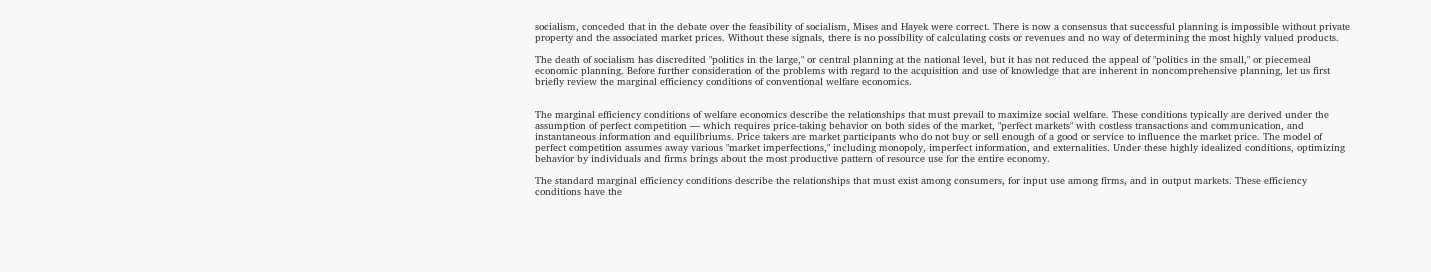socialism, conceded that in the debate over the feasibility of socialism, Mises and Hayek were correct. There is now a consensus that successful planning is impossible without private property and the associated market prices. Without these signals, there is no possibility of calculating costs or revenues and no way of determining the most highly valued products.

The death of socialism has discredited "politics in the large," or central planning at the national level, but it has not reduced the appeal of "politics in the small," or piecemeal economic planning. Before further consideration of the problems with regard to the acquisition and use of knowledge that are inherent in noncomprehensive planning, let us first briefly review the marginal efficiency conditions of conventional welfare economics.


The marginal efficiency conditions of welfare economics describe the relationships that must prevail to maximize social welfare. These conditions typically are derived under the assumption of perfect competition — which requires price-taking behavior on both sides of the market, "perfect markets" with costless transactions and communication, and instantaneous information and equilibriums. Price takers are market participants who do not buy or sell enough of a good or service to influence the market price. The model of perfect competition assumes away various "market imperfections," including monopoly, imperfect information, and externalities. Under these highly idealized conditions, optimizing behavior by individuals and firms brings about the most productive pattern of resource use for the entire economy.

The standard marginal efficiency conditions describe the relationships that must exist among consumers, for input use among firms, and in output markets. These efficiency conditions have the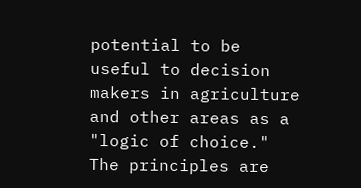potential to be useful to decision makers in agriculture and other areas as a "logic of choice." The principles are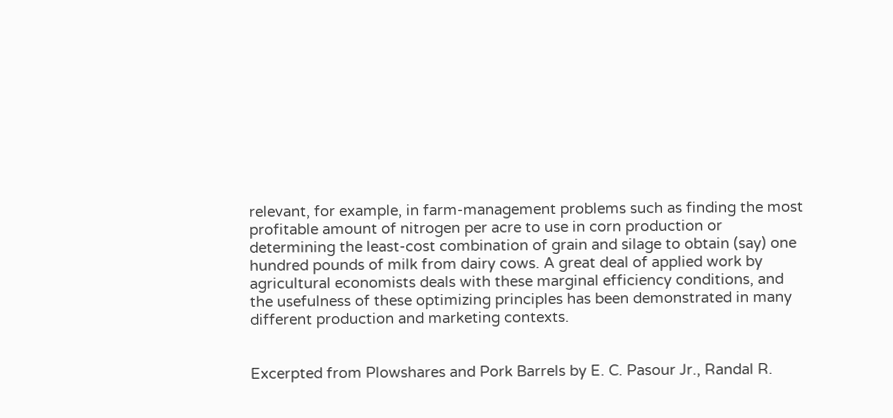relevant, for example, in farm-management problems such as finding the most profitable amount of nitrogen per acre to use in corn production or determining the least-cost combination of grain and silage to obtain (say) one hundred pounds of milk from dairy cows. A great deal of applied work by agricultural economists deals with these marginal efficiency conditions, and the usefulness of these optimizing principles has been demonstrated in many different production and marketing contexts.


Excerpted from Plowshares and Pork Barrels by E. C. Pasour Jr., Randal R.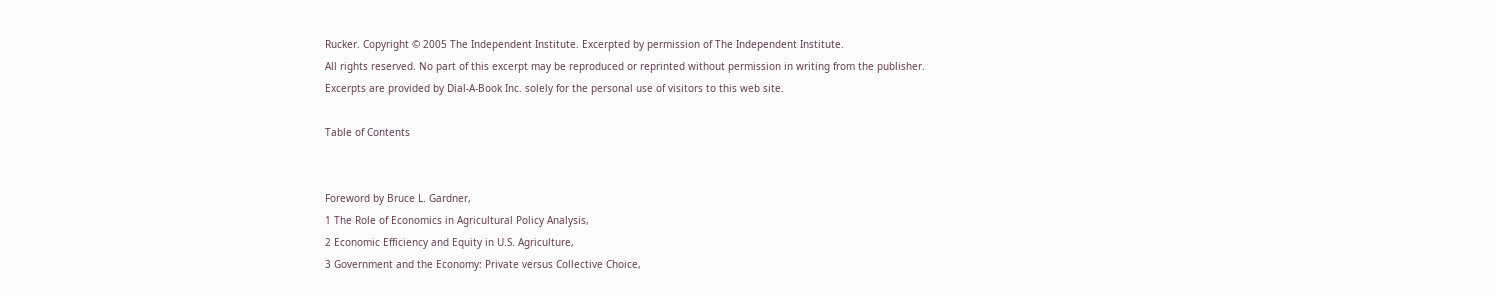Rucker. Copyright © 2005 The Independent Institute. Excerpted by permission of The Independent Institute.
All rights reserved. No part of this excerpt may be reproduced or reprinted without permission in writing from the publisher.
Excerpts are provided by Dial-A-Book Inc. solely for the personal use of visitors to this web site.

Table of Contents


Foreword by Bruce L. Gardner,
1 The Role of Economics in Agricultural Policy Analysis,
2 Economic Efficiency and Equity in U.S. Agriculture,
3 Government and the Economy: Private versus Collective Choice,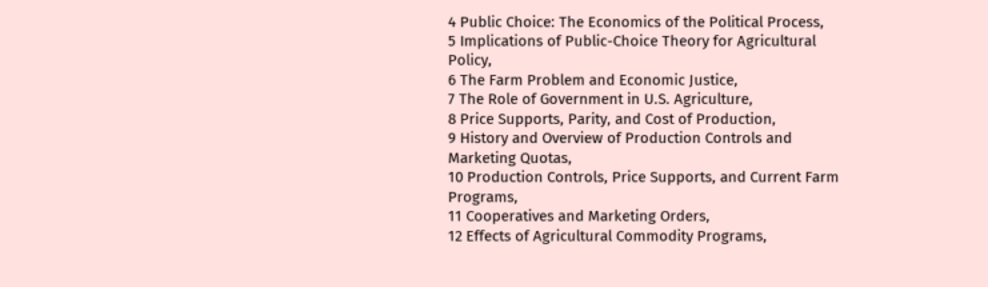4 Public Choice: The Economics of the Political Process,
5 Implications of Public-Choice Theory for Agricultural Policy,
6 The Farm Problem and Economic Justice,
7 The Role of Government in U.S. Agriculture,
8 Price Supports, Parity, and Cost of Production,
9 History and Overview of Production Controls and Marketing Quotas,
10 Production Controls, Price Supports, and Current Farm Programs,
11 Cooperatives and Marketing Orders,
12 Effects of Agricultural Commodity Programs,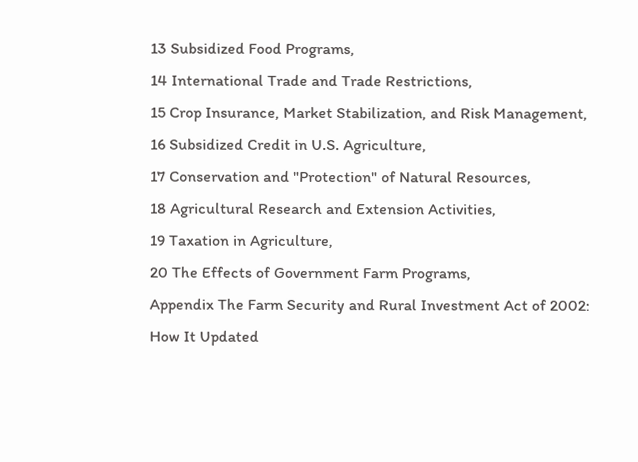13 Subsidized Food Programs,
14 International Trade and Trade Restrictions,
15 Crop Insurance, Market Stabilization, and Risk Management,
16 Subsidized Credit in U.S. Agriculture,
17 Conservation and "Protection" of Natural Resources,
18 Agricultural Research and Extension Activities,
19 Taxation in Agriculture,
20 The Effects of Government Farm Programs,
Appendix The Farm Security and Rural Investment Act of 2002: How It Updated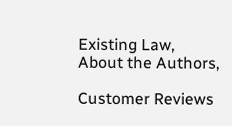Existing Law,
About the Authors,

Customer Reviews